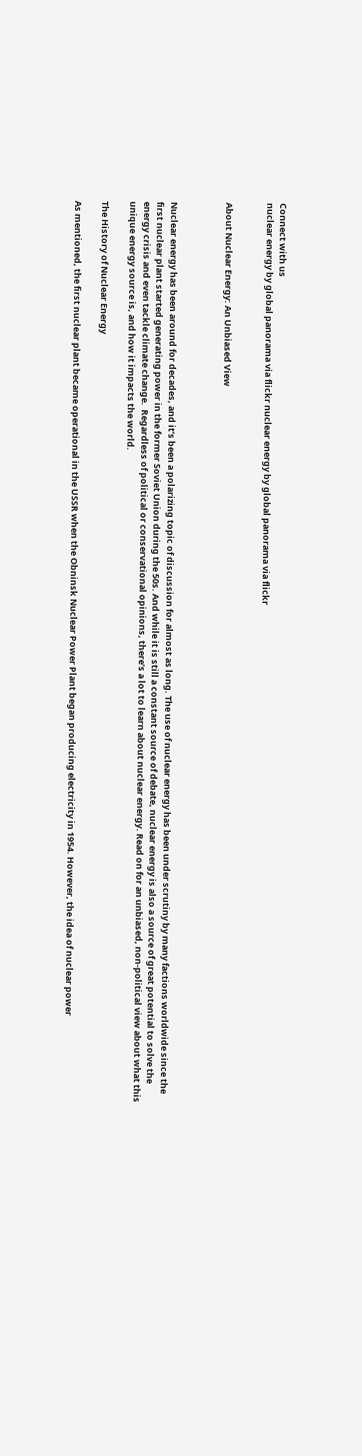Connect with us
nuclear energy by global panorama via flickr nuclear energy by global panorama via flickr


About Nuclear Energy: An Unbiased View



Nuclear energy has been around for decades, and it’s been a polarizing topic of discussion for almost as long. The use of nuclear energy has been under scrutiny by many factions worldwide since the first nuclear plant started generating power in the former Soviet Union during the 50s. And while it is still a constant source of debate, nuclear energy is also a source of great potential to solve the energy crisis and even tackle climate change.  Regardless of political or conservational opinions, there’s a lot to learn about nuclear energy. Read on for an unbiased, non-political view about what this unique energy source is, and how it impacts the world.

The History of Nuclear Energy

As mentioned, the first nuclear plant became operational in the USSR when the Obninsk Nuclear Power Plant began producing electricity in 1954. However, the idea of nuclear power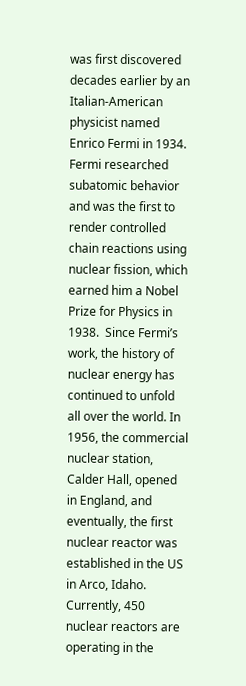was first discovered decades earlier by an Italian-American physicist named Enrico Fermi in 1934. Fermi researched subatomic behavior and was the first to render controlled chain reactions using nuclear fission, which earned him a Nobel Prize for Physics in 1938.  Since Fermi’s work, the history of nuclear energy has continued to unfold all over the world. In 1956, the commercial nuclear station, Calder Hall, opened in England, and eventually, the first nuclear reactor was established in the US in Arco, Idaho. Currently, 450 nuclear reactors are operating in the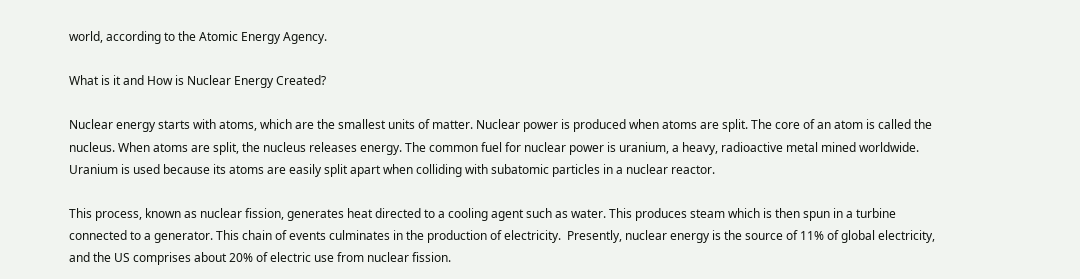world, according to the Atomic Energy Agency.

What is it and How is Nuclear Energy Created?

Nuclear energy starts with atoms, which are the smallest units of matter. Nuclear power is produced when atoms are split. The core of an atom is called the nucleus. When atoms are split, the nucleus releases energy. The common fuel for nuclear power is uranium, a heavy, radioactive metal mined worldwide. Uranium is used because its atoms are easily split apart when colliding with subatomic particles in a nuclear reactor.

This process, known as nuclear fission, generates heat directed to a cooling agent such as water. This produces steam which is then spun in a turbine connected to a generator. This chain of events culminates in the production of electricity.  Presently, nuclear energy is the source of 11% of global electricity, and the US comprises about 20% of electric use from nuclear fission.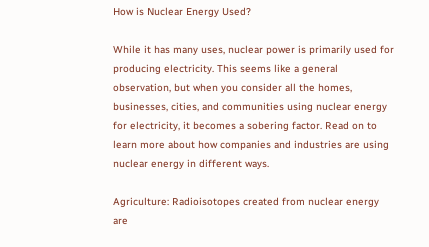How is Nuclear Energy Used?

While it has many uses, nuclear power is primarily used for producing electricity. This seems like a general observation, but when you consider all the homes, businesses, cities, and communities using nuclear energy for electricity, it becomes a sobering factor. Read on to learn more about how companies and industries are using nuclear energy in different ways.

Agriculture: Radioisotopes created from nuclear energy are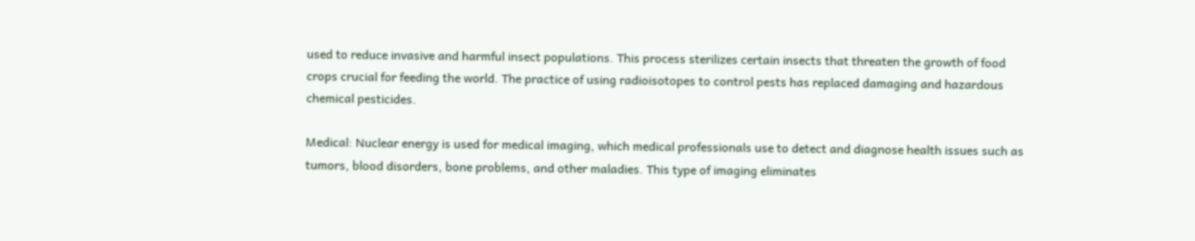used to reduce invasive and harmful insect populations. This process sterilizes certain insects that threaten the growth of food crops crucial for feeding the world. The practice of using radioisotopes to control pests has replaced damaging and hazardous chemical pesticides.

Medical: Nuclear energy is used for medical imaging, which medical professionals use to detect and diagnose health issues such as tumors, blood disorders, bone problems, and other maladies. This type of imaging eliminates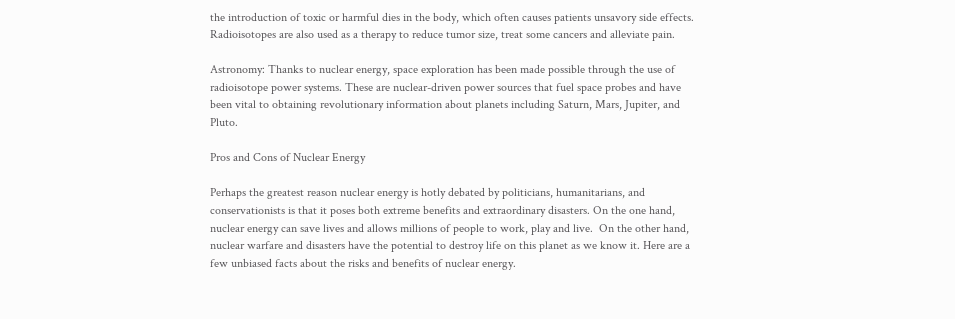the introduction of toxic or harmful dies in the body, which often causes patients unsavory side effects. Radioisotopes are also used as a therapy to reduce tumor size, treat some cancers and alleviate pain.

Astronomy: Thanks to nuclear energy, space exploration has been made possible through the use of radioisotope power systems. These are nuclear-driven power sources that fuel space probes and have been vital to obtaining revolutionary information about planets including Saturn, Mars, Jupiter, and Pluto.

Pros and Cons of Nuclear Energy

Perhaps the greatest reason nuclear energy is hotly debated by politicians, humanitarians, and conservationists is that it poses both extreme benefits and extraordinary disasters. On the one hand, nuclear energy can save lives and allows millions of people to work, play and live.  On the other hand, nuclear warfare and disasters have the potential to destroy life on this planet as we know it. Here are a few unbiased facts about the risks and benefits of nuclear energy.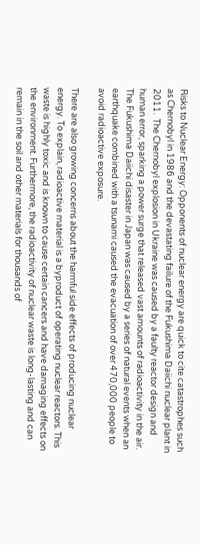Risks to Nuclear Energy: Opponents of nuclear energy are quick to cite catastrophes such as Chernobyl in 1986 and the devastating failure of the Fukushima Daiichi nuclear plant in 2011.  The Chernobyl explosion in Ukraine was caused by a faulty reactor design and human error, sparking a power surge that released vast amounts of radioactivity in the air. The Fukushima Daiichi disaster in Japan was caused by a series of natural events when an earthquake combined with a tsunami caused the evacuation of over 470,000 people to avoid radioactive exposure.

There are also growing concerns about the harmful side effects of producing nuclear energy. To explain, radioactive material is a byproduct of operating nuclear reactors. This waste is highly toxic and is known to cause certain cancers and have damaging effects on the environment. Furthermore, the radioactivity of nuclear waste is long-lasting and can remain in the soil and other materials for thousands of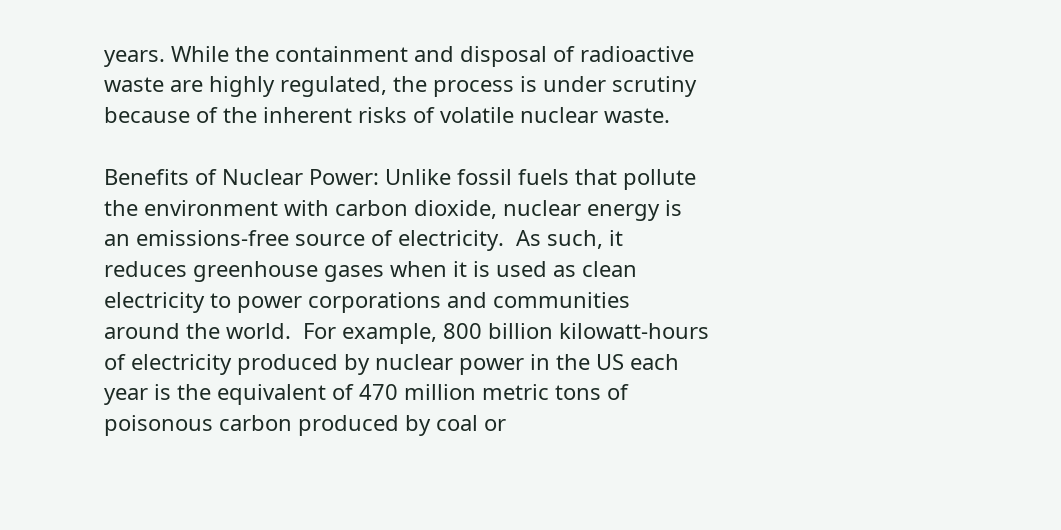years. While the containment and disposal of radioactive waste are highly regulated, the process is under scrutiny because of the inherent risks of volatile nuclear waste.

Benefits of Nuclear Power: Unlike fossil fuels that pollute the environment with carbon dioxide, nuclear energy is an emissions-free source of electricity.  As such, it reduces greenhouse gases when it is used as clean electricity to power corporations and communities around the world.  For example, 800 billion kilowatt-hours of electricity produced by nuclear power in the US each year is the equivalent of 470 million metric tons of poisonous carbon produced by coal or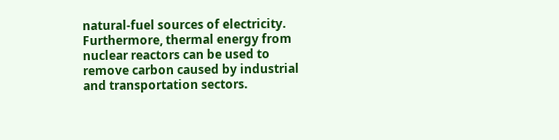natural-fuel sources of electricity. Furthermore, thermal energy from nuclear reactors can be used to remove carbon caused by industrial and transportation sectors.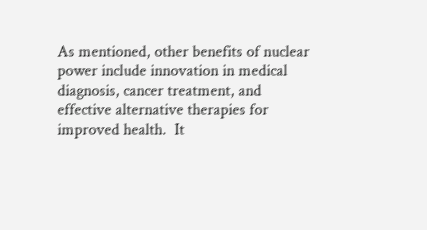As mentioned, other benefits of nuclear power include innovation in medical diagnosis, cancer treatment, and effective alternative therapies for improved health.  It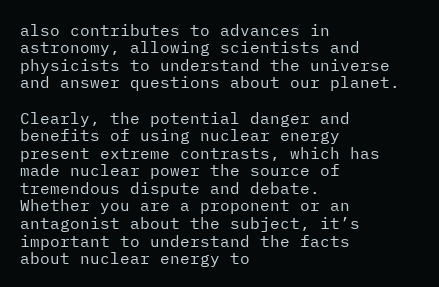also contributes to advances in astronomy, allowing scientists and physicists to understand the universe and answer questions about our planet.

Clearly, the potential danger and benefits of using nuclear energy present extreme contrasts, which has made nuclear power the source of tremendous dispute and debate.  Whether you are a proponent or an antagonist about the subject, it’s important to understand the facts about nuclear energy to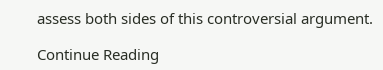assess both sides of this controversial argument.

Continue Reading